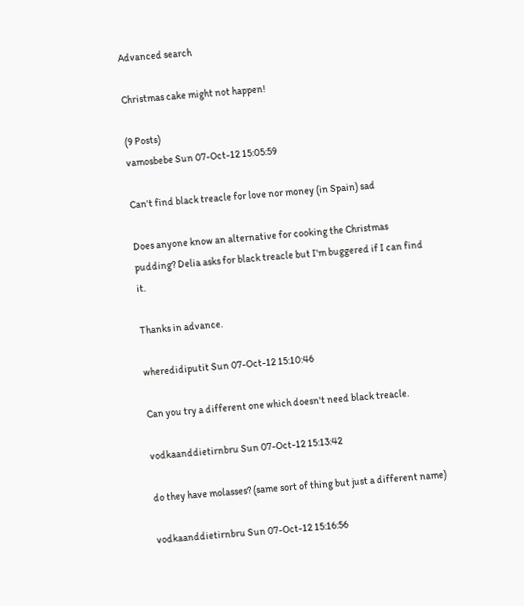Advanced search

Christmas cake might not happen!

(9 Posts)
vamosbebe Sun 07-Oct-12 15:05:59

Can't find black treacle for love nor money (in Spain) sad

Does anyone know an alternative for cooking the Christmas pudding? Delia asks for black treacle but I'm buggered if I can find it.

Thanks in advance.

wheredidiputit Sun 07-Oct-12 15:10:46

Can you try a different one which doesn't need black treacle.

vodkaanddietirnbru Sun 07-Oct-12 15:13:42

do they have molasses? (same sort of thing but just a different name)

vodkaanddietirnbru Sun 07-Oct-12 15:16:56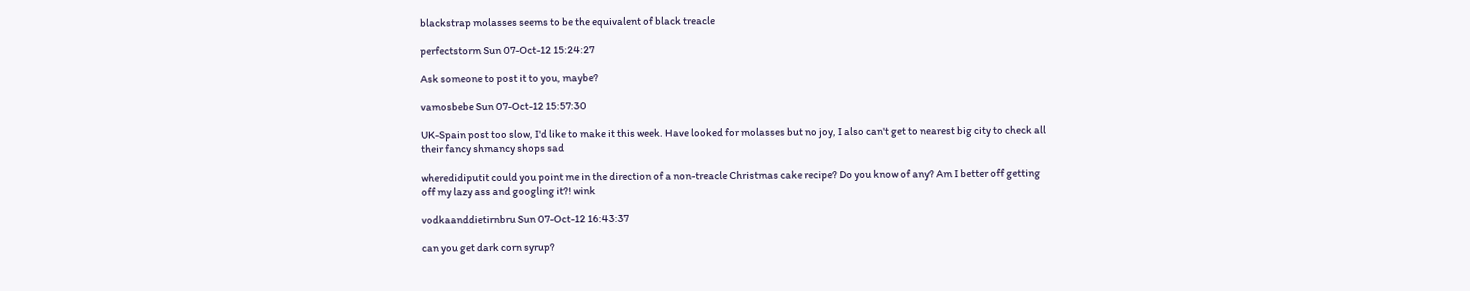blackstrap molasses seems to be the equivalent of black treacle

perfectstorm Sun 07-Oct-12 15:24:27

Ask someone to post it to you, maybe?

vamosbebe Sun 07-Oct-12 15:57:30

UK-Spain post too slow, I'd like to make it this week. Have looked for molasses but no joy, I also can't get to nearest big city to check all their fancy shmancy shops sad

wheredidiputit could you point me in the direction of a non-treacle Christmas cake recipe? Do you know of any? Am I better off getting off my lazy ass and googling it?! wink

vodkaanddietirnbru Sun 07-Oct-12 16:43:37

can you get dark corn syrup?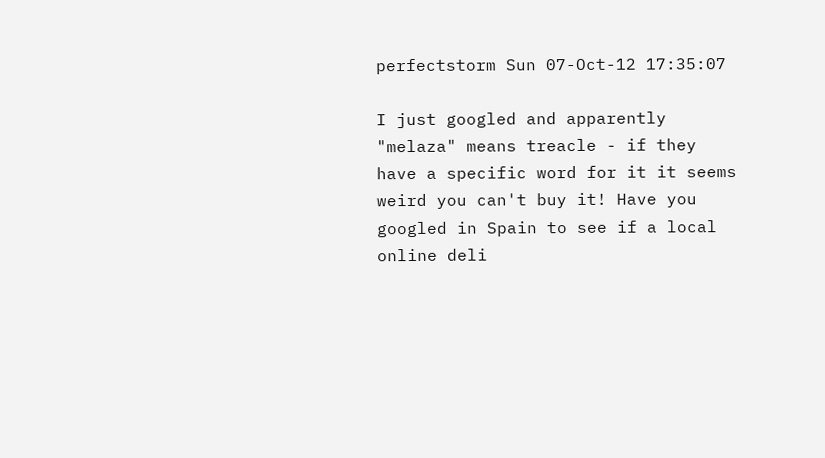perfectstorm Sun 07-Oct-12 17:35:07

I just googled and apparently "melaza" means treacle - if they have a specific word for it it seems weird you can't buy it! Have you googled in Spain to see if a local online deli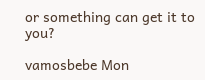or something can get it to you?

vamosbebe Mon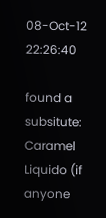08-Oct-12 22:26:40

found a subsitute: Caramel Liquido (if anyone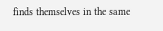finds themselves in the same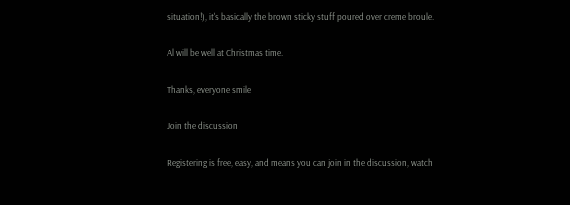situation!), it's basically the brown sticky stuff poured over creme broule.

Al will be well at Christmas time.

Thanks, everyone smile

Join the discussion

Registering is free, easy, and means you can join in the discussion, watch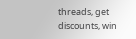threads, get discounts, win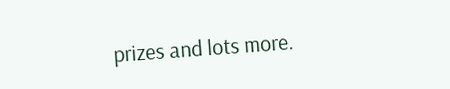prizes and lots more.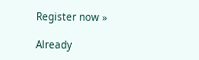Register now »

Already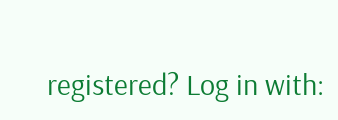registered? Log in with: